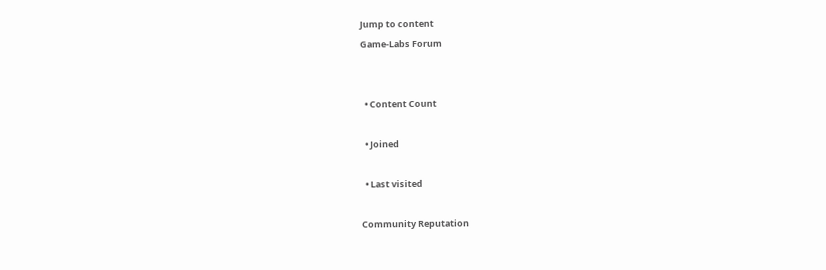Jump to content
Game-Labs Forum


  • Content Count

  • Joined

  • Last visited

Community Reputation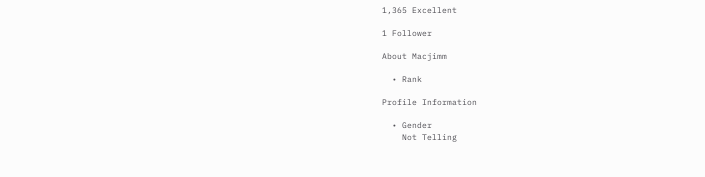1,365 Excellent

1 Follower

About Macjimm

  • Rank

Profile Information

  • Gender
    Not Telling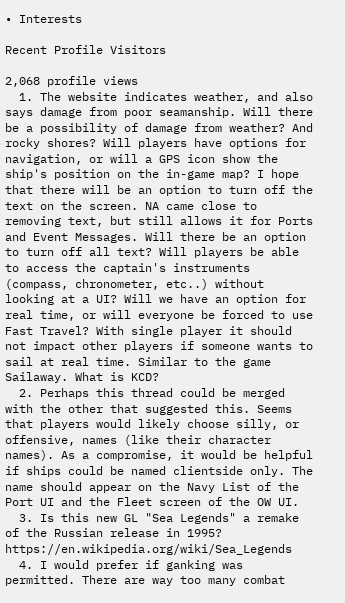• Interests

Recent Profile Visitors

2,068 profile views
  1. The website indicates weather, and also says damage from poor seamanship. Will there be a possibility of damage from weather? And rocky shores? Will players have options for navigation, or will a GPS icon show the ship's position on the in-game map? I hope that there will be an option to turn off the text on the screen. NA came close to removing text, but still allows it for Ports and Event Messages. Will there be an option to turn off all text? Will players be able to access the captain's instruments (compass, chronometer, etc..) without looking at a UI? Will we have an option for real time, or will everyone be forced to use Fast Travel? With single player it should not impact other players if someone wants to sail at real time. Similar to the game Sailaway. What is KCD?
  2. Perhaps this thread could be merged with the other that suggested this. Seems that players would likely choose silly, or offensive, names (like their character names). As a compromise, it would be helpful if ships could be named clientside only. The name should appear on the Navy List of the Port UI and the Fleet screen of the OW UI.
  3. Is this new GL "Sea Legends" a remake of the Russian release in 1995? https://en.wikipedia.org/wiki/Sea_Legends
  4. I would prefer if ganking was permitted. There are way too many combat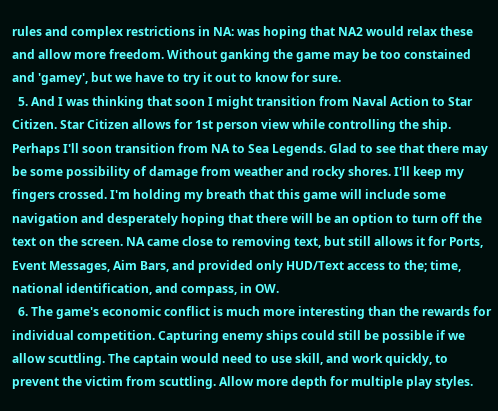rules and complex restrictions in NA: was hoping that NA2 would relax these and allow more freedom. Without ganking the game may be too constained and 'gamey', but we have to try it out to know for sure.
  5. And I was thinking that soon I might transition from Naval Action to Star Citizen. Star Citizen allows for 1st person view while controlling the ship. Perhaps I'll soon transition from NA to Sea Legends. Glad to see that there may be some possibility of damage from weather and rocky shores. I'll keep my fingers crossed. I'm holding my breath that this game will include some navigation and desperately hoping that there will be an option to turn off the text on the screen. NA came close to removing text, but still allows it for Ports, Event Messages, Aim Bars, and provided only HUD/Text access to the; time, national identification, and compass, in OW.
  6. The game's economic conflict is much more interesting than the rewards for individual competition. Capturing enemy ships could still be possible if we allow scuttling. The captain would need to use skill, and work quickly, to prevent the victim from scuttling. Allow more depth for multiple play styles.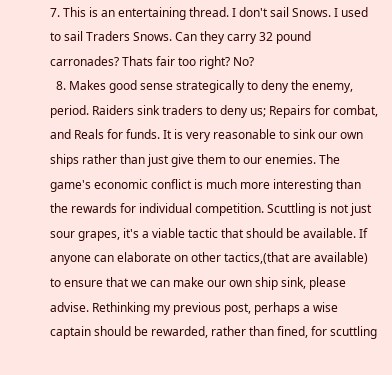7. This is an entertaining thread. I don't sail Snows. I used to sail Traders Snows. Can they carry 32 pound carronades? Thats fair too right? No?
  8. Makes good sense strategically to deny the enemy, period. Raiders sink traders to deny us; Repairs for combat, and Reals for funds. It is very reasonable to sink our own ships rather than just give them to our enemies. The game's economic conflict is much more interesting than the rewards for individual competition. Scuttling is not just sour grapes, it's a viable tactic that should be available. If anyone can elaborate on other tactics,(that are available) to ensure that we can make our own ship sink, please advise. Rethinking my previous post, perhaps a wise captain should be rewarded, rather than fined, for scuttling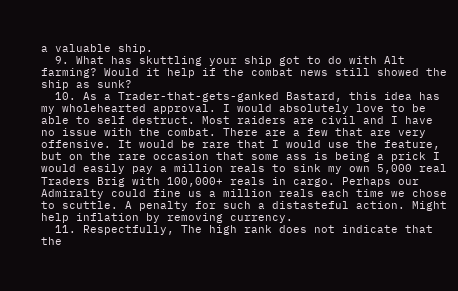a valuable ship.
  9. What has skuttling your ship got to do with Alt farming? Would it help if the combat news still showed the ship as sunk?
  10. As a Trader-that-gets-ganked Bastard, this idea has my wholehearted approval. I would absolutely love to be able to self destruct. Most raiders are civil and I have no issue with the combat. There are a few that are very offensive. It would be rare that I would use the feature, but on the rare occasion that some ass is being a prick I would easily pay a million reals to sink my own 5,000 real Traders Brig with 100,000+ reals in cargo. Perhaps our Admiralty could fine us a million reals each time we chose to scuttle. A penalty for such a distasteful action. Might help inflation by removing currency.
  11. Respectfully, The high rank does not indicate that the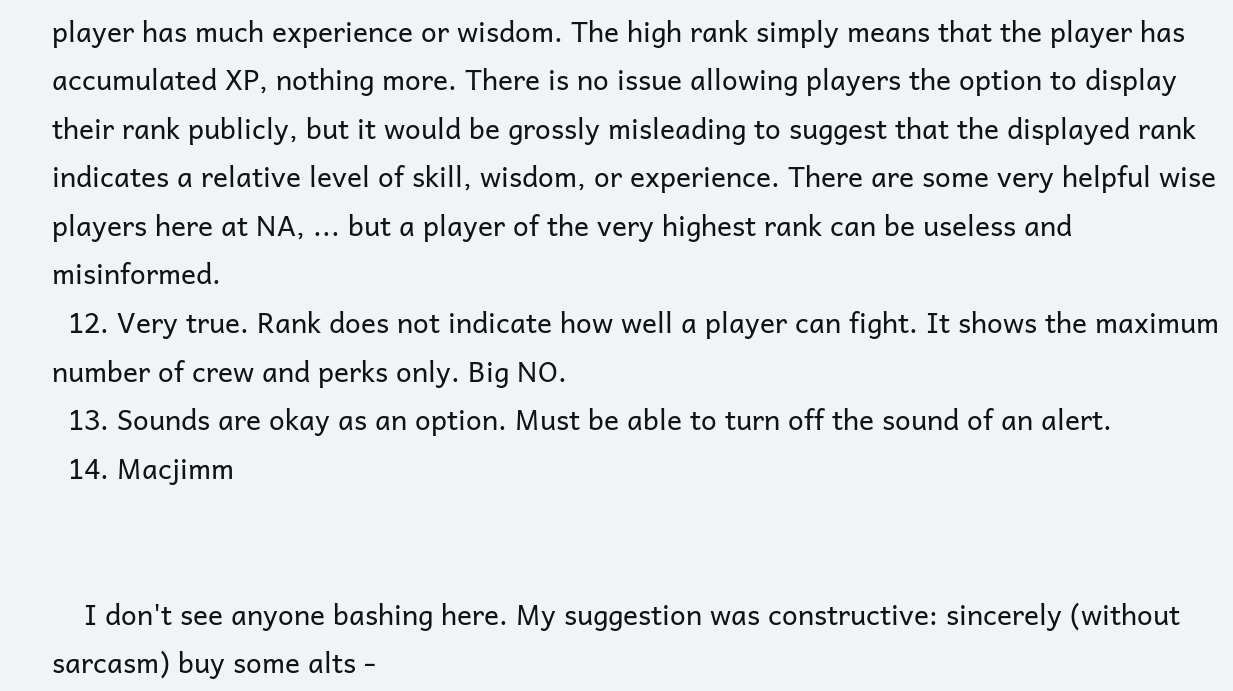player has much experience or wisdom. The high rank simply means that the player has accumulated XP, nothing more. There is no issue allowing players the option to display their rank publicly, but it would be grossly misleading to suggest that the displayed rank indicates a relative level of skill, wisdom, or experience. There are some very helpful wise players here at NA, ... but a player of the very highest rank can be useless and misinformed.
  12. Very true. Rank does not indicate how well a player can fight. It shows the maximum number of crew and perks only. Big NO.
  13. Sounds are okay as an option. Must be able to turn off the sound of an alert.
  14. Macjimm


    I don't see anyone bashing here. My suggestion was constructive: sincerely (without sarcasm) buy some alts -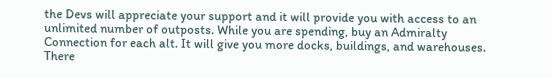the Devs will appreciate your support and it will provide you with access to an unlimited number of outposts. While you are spending, buy an Admiralty Connection for each alt. It will give you more docks, buildings, and warehouses. There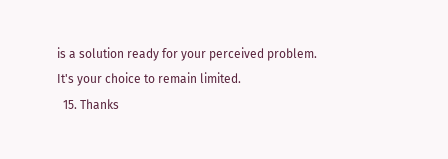is a solution ready for your perceived problem. It's your choice to remain limited.
  15. Thanks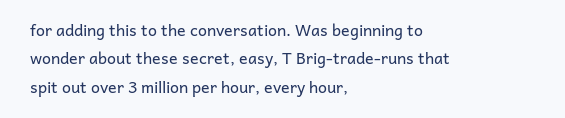for adding this to the conversation. Was beginning to wonder about these secret, easy, T Brig-trade-runs that spit out over 3 million per hour, every hour,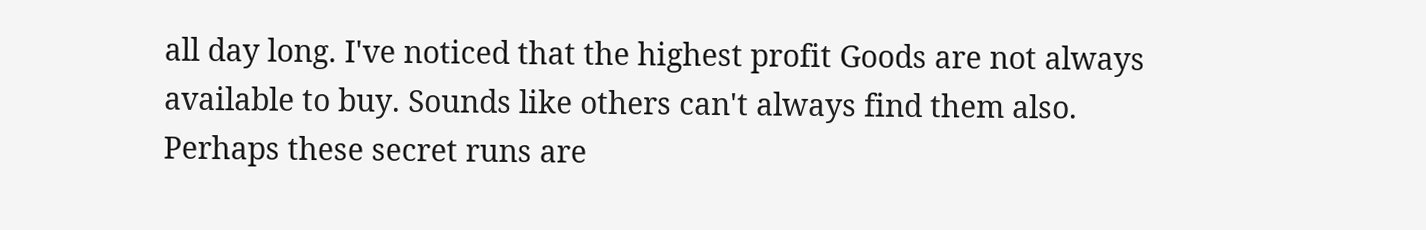all day long. I've noticed that the highest profit Goods are not always available to buy. Sounds like others can't always find them also. Perhaps these secret runs are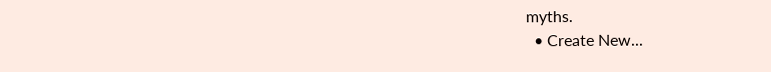myths.
  • Create New...